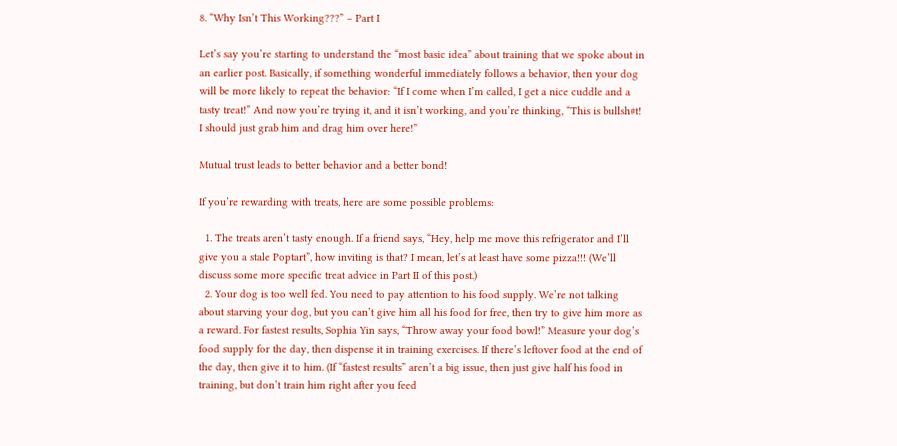8. “Why Isn’t This Working???” – Part I

Let’s say you’re starting to understand the “most basic idea” about training that we spoke about in an earlier post. Basically, if something wonderful immediately follows a behavior, then your dog will be more likely to repeat the behavior: “If I come when I’m called, I get a nice cuddle and a tasty treat!” And now you’re trying it, and it isn’t working, and you’re thinking, “This is bullsh#t! I should just grab him and drag him over here!”

Mutual trust leads to better behavior and a better bond!

If you’re rewarding with treats, here are some possible problems:

  1. The treats aren’t tasty enough. If a friend says, “Hey, help me move this refrigerator and I’ll give you a stale Poptart”, how inviting is that? I mean, let’s at least have some pizza!!! (We’ll discuss some more specific treat advice in Part II of this post.)
  2. Your dog is too well fed. You need to pay attention to his food supply. We’re not talking about starving your dog, but you can’t give him all his food for free, then try to give him more as a reward. For fastest results, Sophia Yin says, “Throw away your food bowl!” Measure your dog’s food supply for the day, then dispense it in training exercises. If there’s leftover food at the end of the day, then give it to him. (If “fastest results” aren’t a big issue, then just give half his food in training, but don’t train him right after you feed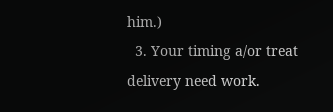him.)
  3. Your timing a/or treat delivery need work.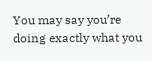You may say you’re doing exactly what you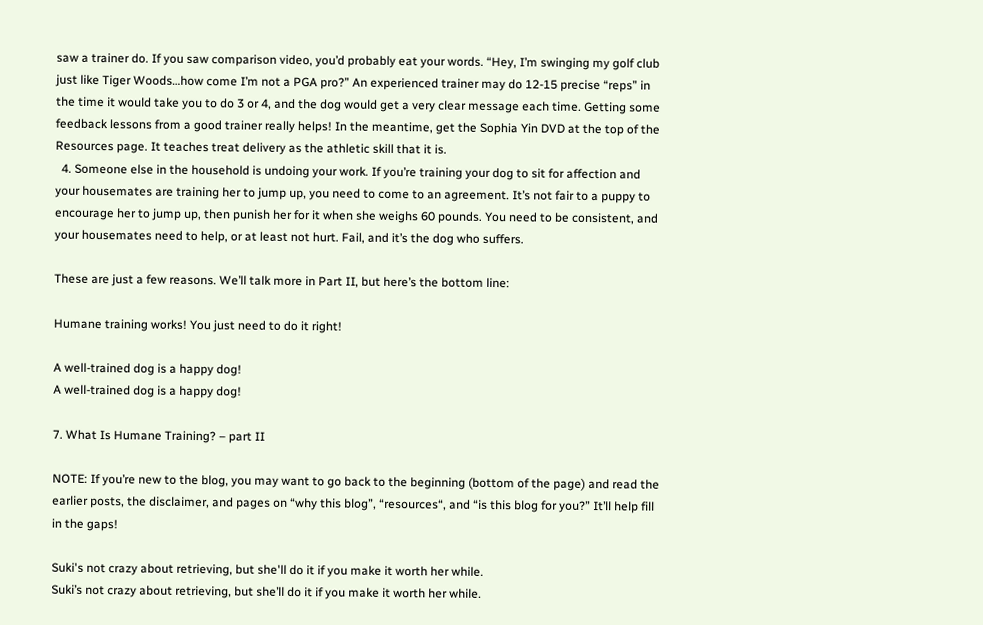saw a trainer do. If you saw comparison video, you’d probably eat your words. “Hey, I’m swinging my golf club just like Tiger Woods…how come I’m not a PGA pro?” An experienced trainer may do 12-15 precise “reps” in the time it would take you to do 3 or 4, and the dog would get a very clear message each time. Getting some feedback lessons from a good trainer really helps! In the meantime, get the Sophia Yin DVD at the top of the Resources page. It teaches treat delivery as the athletic skill that it is.
  4. Someone else in the household is undoing your work. If you’re training your dog to sit for affection and your housemates are training her to jump up, you need to come to an agreement. It’s not fair to a puppy to encourage her to jump up, then punish her for it when she weighs 60 pounds. You need to be consistent, and your housemates need to help, or at least not hurt. Fail, and it’s the dog who suffers.

These are just a few reasons. We’ll talk more in Part II, but here’s the bottom line:

Humane training works! You just need to do it right!

A well-trained dog is a happy dog!
A well-trained dog is a happy dog!

7. What Is Humane Training? – part II

NOTE: If you’re new to the blog, you may want to go back to the beginning (bottom of the page) and read the earlier posts, the disclaimer, and pages on “why this blog”, “resources“, and “is this blog for you?” It’ll help fill in the gaps!

Suki's not crazy about retrieving, but she'll do it if you make it worth her while.
Suki’s not crazy about retrieving, but she’ll do it if you make it worth her while.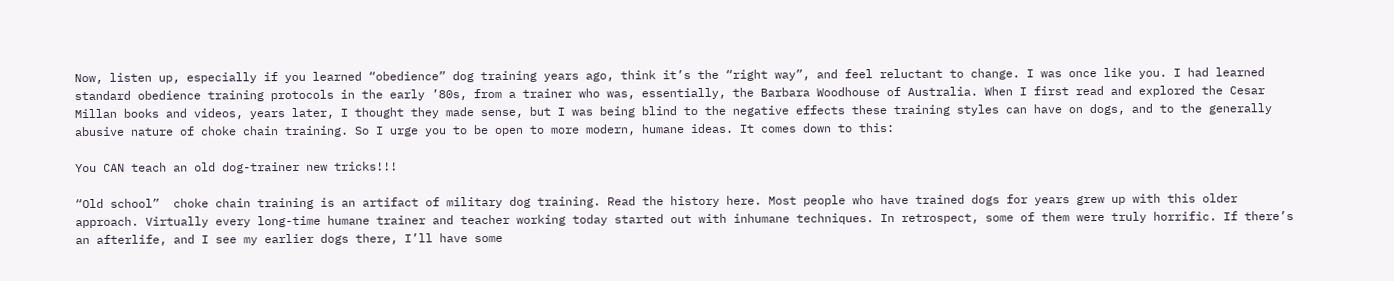Now, listen up, especially if you learned “obedience” dog training years ago, think it’s the “right way”, and feel reluctant to change. I was once like you. I had learned standard obedience training protocols in the early ’80s, from a trainer who was, essentially, the Barbara Woodhouse of Australia. When I first read and explored the Cesar Millan books and videos, years later, I thought they made sense, but I was being blind to the negative effects these training styles can have on dogs, and to the generally abusive nature of choke chain training. So I urge you to be open to more modern, humane ideas. It comes down to this:

You CAN teach an old dog-trainer new tricks!!!

“Old school”  choke chain training is an artifact of military dog training. Read the history here. Most people who have trained dogs for years grew up with this older approach. Virtually every long-time humane trainer and teacher working today started out with inhumane techniques. In retrospect, some of them were truly horrific. If there’s an afterlife, and I see my earlier dogs there, I’ll have some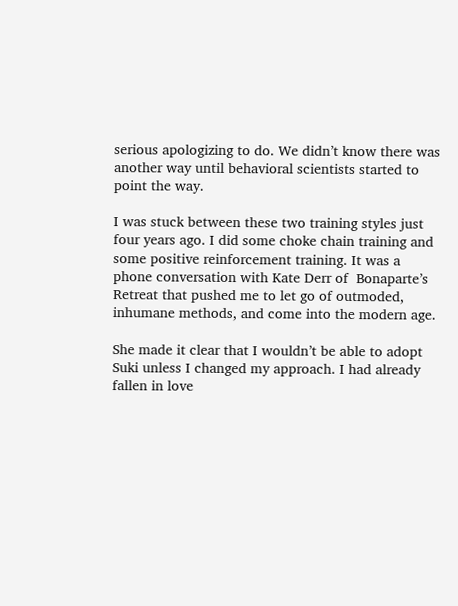serious apologizing to do. We didn’t know there was another way until behavioral scientists started to point the way.

I was stuck between these two training styles just four years ago. I did some choke chain training and some positive reinforcement training. It was a phone conversation with Kate Derr of  Bonaparte’s Retreat that pushed me to let go of outmoded, inhumane methods, and come into the modern age.

She made it clear that I wouldn’t be able to adopt Suki unless I changed my approach. I had already fallen in love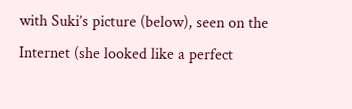with Suki’s picture (below), seen on the Internet (she looked like a perfect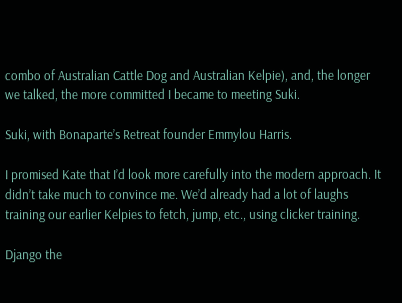combo of Australian Cattle Dog and Australian Kelpie), and, the longer we talked, the more committed I became to meeting Suki.

Suki, with Bonaparte’s Retreat founder Emmylou Harris.

I promised Kate that I’d look more carefully into the modern approach. It didn’t take much to convince me. We’d already had a lot of laughs training our earlier Kelpies to fetch, jump, etc., using clicker training.

Django the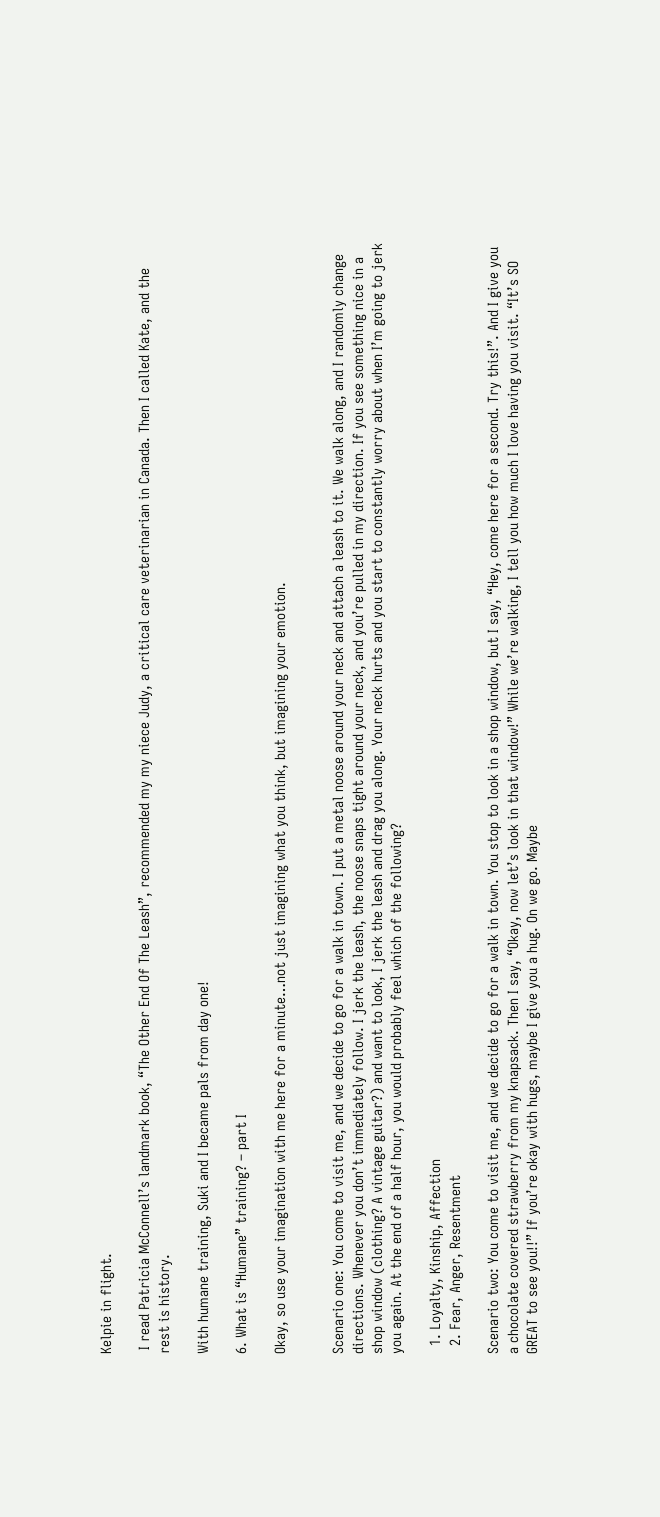Kelpie in flight.

 I read Patricia McConnell’s landmark book, “The Other End Of The Leash”, recommended my my niece Judy, a critical care veterinarian in Canada. Then I called Kate, and the rest is history.

With humane training, Suki and I became pals from day one!

6. What is “Humane” training? – part I

Okay, so use your imagination with me here for a minute…not just imagining what you think, but imagining your emotion.


Scenario one: You come to visit me, and we decide to go for a walk in town. I put a metal noose around your neck and attach a leash to it. We walk along, and I randomly change directions. Whenever you don’t immediately follow. I jerk the leash, the noose snaps tight around your neck, and you’re pulled in my direction. If you see something nice in a shop window (clothing? A vintage guitar?) and want to look, I jerk the leash and drag you along. Your neck hurts and you start to constantly worry about when I’m going to jerk you again. At the end of a half hour, you would probably feel which of the following?

  1. Loyalty, Kinship, Affection
  2. Fear, Anger, Resentment

Scenario two: You come to visit me, and we decide to go for a walk in town. You stop to look in a shop window, but I say, “Hey, come here for a second. Try this!”. And I give you a chocolate covered strawberry from my knapsack. Then I say, “Okay, now let’s look in that window!” While we’re walking, I tell you how much I love having you visit. “It’s SO GREAT to see you!!” If you’re okay with hugs, maybe I give you a hug. On we go. Maybe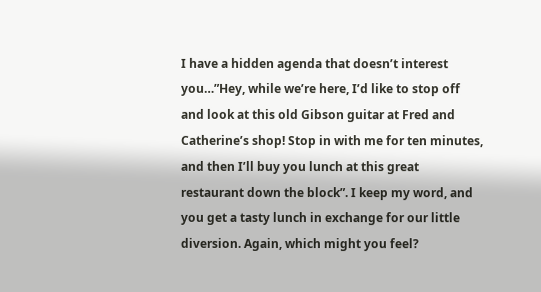I have a hidden agenda that doesn’t interest you…”Hey, while we’re here, I’d like to stop off and look at this old Gibson guitar at Fred and Catherine’s shop! Stop in with me for ten minutes, and then I’ll buy you lunch at this great restaurant down the block”. I keep my word, and you get a tasty lunch in exchange for our little diversion. Again, which might you feel?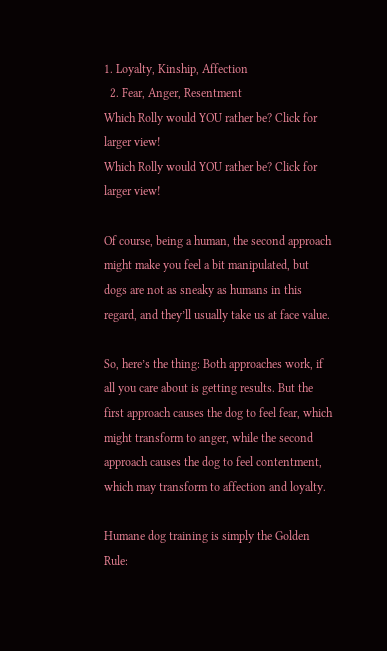1. Loyalty, Kinship, Affection
  2. Fear, Anger, Resentment
Which Rolly would YOU rather be? Click for larger view!
Which Rolly would YOU rather be? Click for larger view!

Of course, being a human, the second approach might make you feel a bit manipulated, but dogs are not as sneaky as humans in this regard, and they’ll usually take us at face value.

So, here’s the thing: Both approaches work, if all you care about is getting results. But the first approach causes the dog to feel fear, which might transform to anger, while the second approach causes the dog to feel contentment, which may transform to affection and loyalty.

Humane dog training is simply the Golden Rule: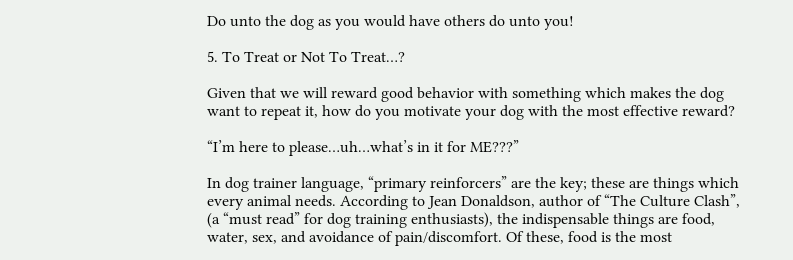Do unto the dog as you would have others do unto you!

5. To Treat or Not To Treat…?

Given that we will reward good behavior with something which makes the dog want to repeat it, how do you motivate your dog with the most effective reward?

“I’m here to please…uh…what’s in it for ME???”

In dog trainer language, “primary reinforcers” are the key; these are things which every animal needs. According to Jean Donaldson, author of “The Culture Clash”, (a “must read” for dog training enthusiasts), the indispensable things are food, water, sex, and avoidance of pain/discomfort. Of these, food is the most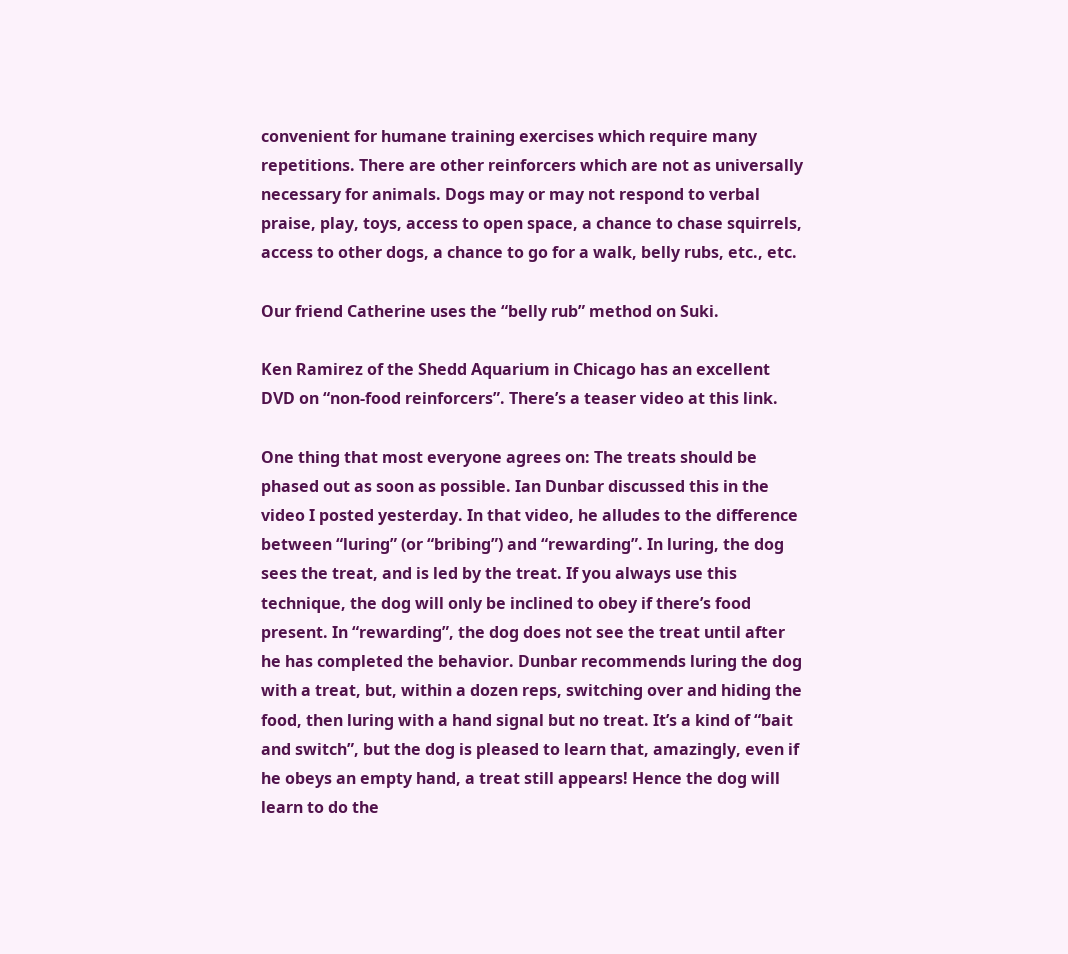convenient for humane training exercises which require many repetitions. There are other reinforcers which are not as universally necessary for animals. Dogs may or may not respond to verbal praise, play, toys, access to open space, a chance to chase squirrels, access to other dogs, a chance to go for a walk, belly rubs, etc., etc.

Our friend Catherine uses the “belly rub” method on Suki.

Ken Ramirez of the Shedd Aquarium in Chicago has an excellent DVD on “non-food reinforcers”. There’s a teaser video at this link.

One thing that most everyone agrees on: The treats should be phased out as soon as possible. Ian Dunbar discussed this in the video I posted yesterday. In that video, he alludes to the difference between “luring” (or “bribing”) and “rewarding”. In luring, the dog sees the treat, and is led by the treat. If you always use this technique, the dog will only be inclined to obey if there’s food present. In “rewarding”, the dog does not see the treat until after he has completed the behavior. Dunbar recommends luring the dog with a treat, but, within a dozen reps, switching over and hiding the food, then luring with a hand signal but no treat. It’s a kind of “bait and switch”, but the dog is pleased to learn that, amazingly, even if he obeys an empty hand, a treat still appears! Hence the dog will learn to do the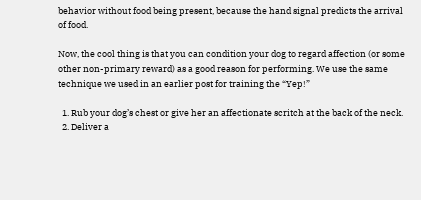behavior without food being present, because the hand signal predicts the arrival of food.

Now, the cool thing is that you can condition your dog to regard affection (or some other non-primary reward) as a good reason for performing. We use the same technique we used in an earlier post for training the “Yep!”

  1. Rub your dog’s chest or give her an affectionate scritch at the back of the neck.
  2. Deliver a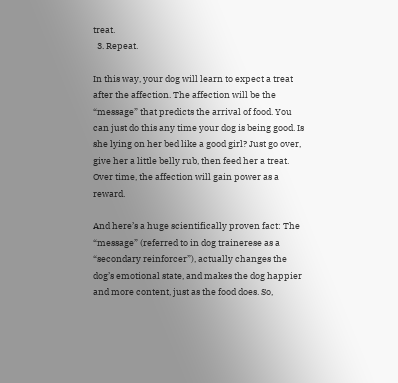treat.
  3. Repeat.

In this way, your dog will learn to expect a treat after the affection. The affection will be the “message” that predicts the arrival of food. You can just do this any time your dog is being good. Is she lying on her bed like a good girl? Just go over, give her a little belly rub, then feed her a treat. Over time, the affection will gain power as a reward.

And here’s a huge scientifically proven fact: The “message” (referred to in dog trainerese as a “secondary reinforcer”), actually changes the dog’s emotional state, and makes the dog happier and more content, just as the food does. So,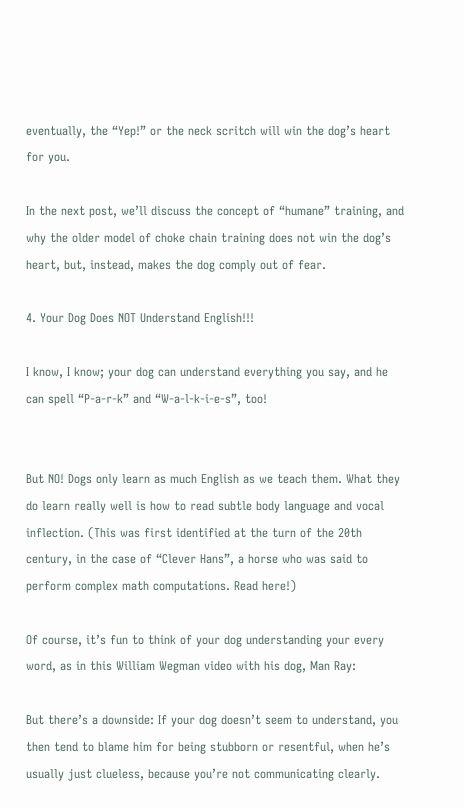eventually, the “Yep!” or the neck scritch will win the dog’s heart for you.

In the next post, we’ll discuss the concept of “humane” training, and why the older model of choke chain training does not win the dog’s heart, but, instead, makes the dog comply out of fear.

4. Your Dog Does NOT Understand English!!!

I know, I know; your dog can understand everything you say, and he can spell “P-a-r-k” and “W-a-l-k-i-e-s”, too!


But NO! Dogs only learn as much English as we teach them. What they do learn really well is how to read subtle body language and vocal inflection. (This was first identified at the turn of the 20th century, in the case of “Clever Hans”, a horse who was said to perform complex math computations. Read here!)

Of course, it’s fun to think of your dog understanding your every word, as in this William Wegman video with his dog, Man Ray:

But there’s a downside: If your dog doesn’t seem to understand, you then tend to blame him for being stubborn or resentful, when he’s usually just clueless, because you’re not communicating clearly.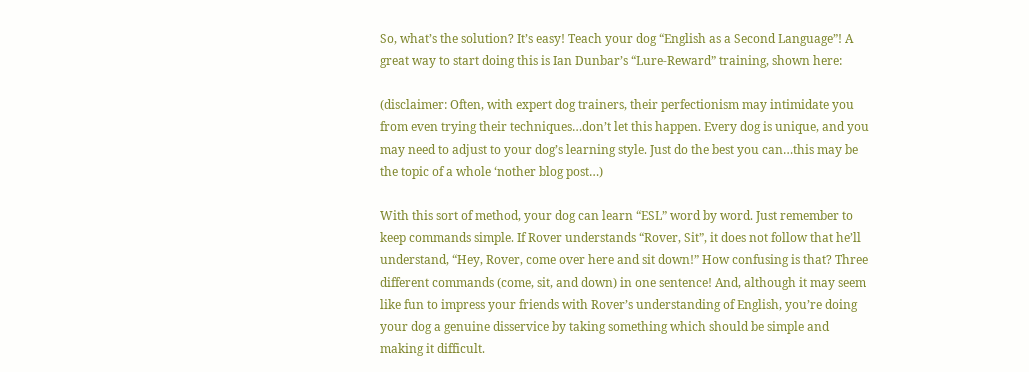So, what’s the solution? It’s easy! Teach your dog “English as a Second Language”! A great way to start doing this is Ian Dunbar’s “Lure-Reward” training, shown here:

(disclaimer: Often, with expert dog trainers, their perfectionism may intimidate you from even trying their techniques…don’t let this happen. Every dog is unique, and you may need to adjust to your dog’s learning style. Just do the best you can…this may be the topic of a whole ‘nother blog post…)

With this sort of method, your dog can learn “ESL” word by word. Just remember to keep commands simple. If Rover understands “Rover, Sit”, it does not follow that he’ll understand, “Hey, Rover, come over here and sit down!” How confusing is that? Three different commands (come, sit, and down) in one sentence! And, although it may seem like fun to impress your friends with Rover’s understanding of English, you’re doing your dog a genuine disservice by taking something which should be simple and making it difficult.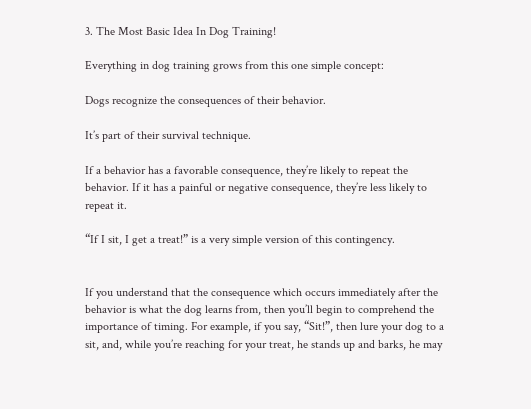3. The Most Basic Idea In Dog Training!

Everything in dog training grows from this one simple concept:

Dogs recognize the consequences of their behavior.

It’s part of their survival technique.

If a behavior has a favorable consequence, they’re likely to repeat the behavior. If it has a painful or negative consequence, they’re less likely to repeat it.

“If I sit, I get a treat!” is a very simple version of this contingency.


If you understand that the consequence which occurs immediately after the behavior is what the dog learns from, then you’ll begin to comprehend the importance of timing. For example, if you say, “Sit!”, then lure your dog to a sit, and, while you’re reaching for your treat, he stands up and barks, he may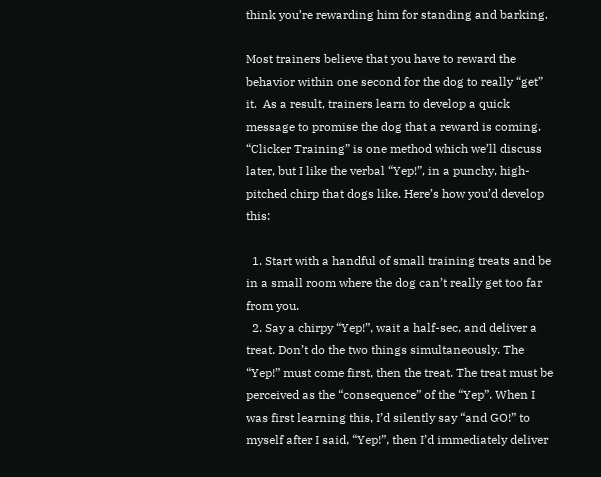think you’re rewarding him for standing and barking.

Most trainers believe that you have to reward the behavior within one second for the dog to really “get” it.  As a result, trainers learn to develop a quick message to promise the dog that a reward is coming. “Clicker Training” is one method which we’ll discuss later, but I like the verbal “Yep!”, in a punchy, high-pitched chirp that dogs like. Here’s how you’d develop this:

  1. Start with a handful of small training treats and be in a small room where the dog can’t really get too far from you.
  2. Say a chirpy “Yep!”, wait a half-sec, and deliver a treat. Don’t do the two things simultaneously. The “Yep!” must come first, then the treat. The treat must be perceived as the “consequence” of the “Yep”. When I was first learning this, I’d silently say “and GO!” to myself after I said, “Yep!”, then I’d immediately deliver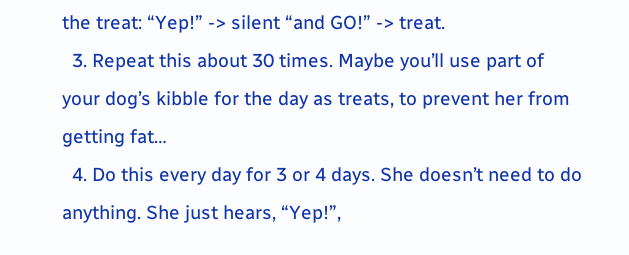the treat: “Yep!” -> silent “and GO!” -> treat.
  3. Repeat this about 30 times. Maybe you’ll use part of your dog’s kibble for the day as treats, to prevent her from getting fat…
  4. Do this every day for 3 or 4 days. She doesn’t need to do anything. She just hears, “Yep!”,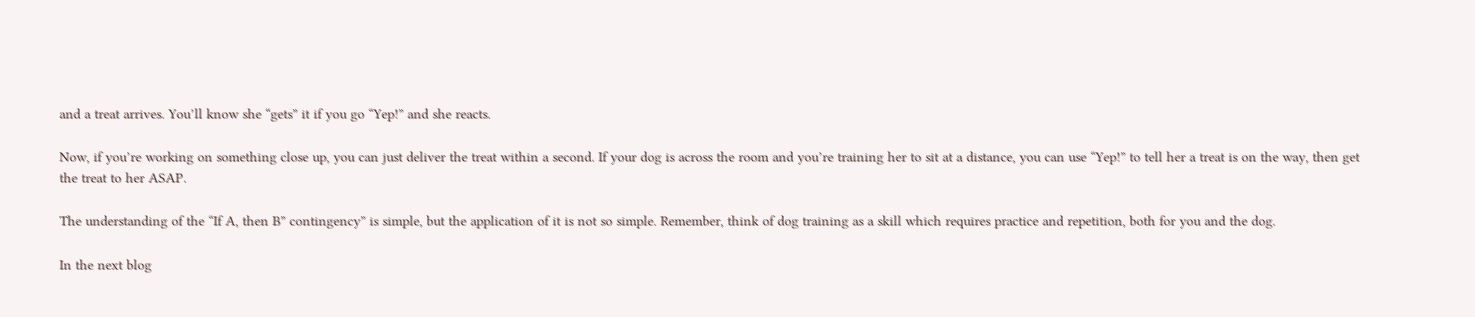and a treat arrives. You’ll know she “gets” it if you go “Yep!” and she reacts.

Now, if you’re working on something close up, you can just deliver the treat within a second. If your dog is across the room and you’re training her to sit at a distance, you can use “Yep!” to tell her a treat is on the way, then get the treat to her ASAP.

The understanding of the “If A, then B” contingency” is simple, but the application of it is not so simple. Remember, think of dog training as a skill which requires practice and repetition, both for you and the dog.

In the next blog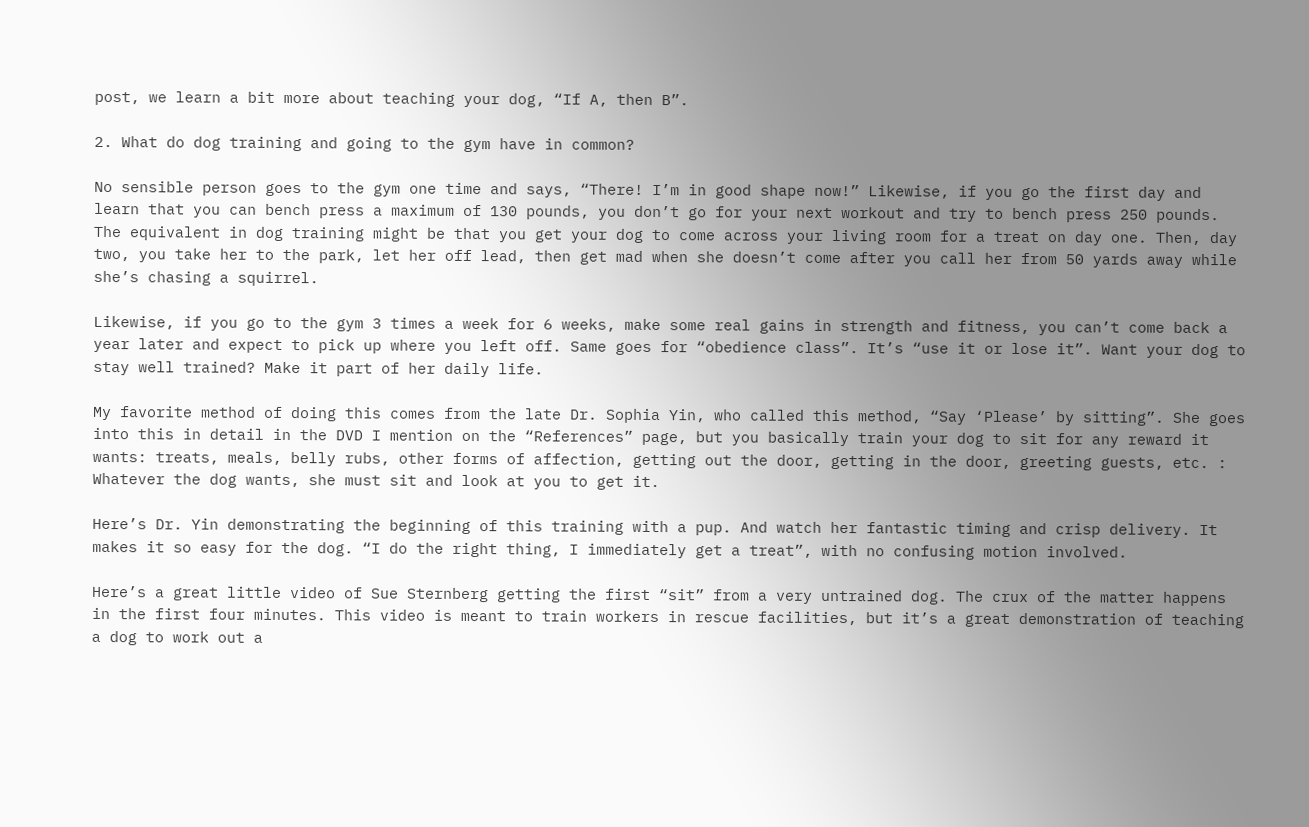post, we learn a bit more about teaching your dog, “If A, then B”.

2. What do dog training and going to the gym have in common?

No sensible person goes to the gym one time and says, “There! I’m in good shape now!” Likewise, if you go the first day and learn that you can bench press a maximum of 130 pounds, you don’t go for your next workout and try to bench press 250 pounds. The equivalent in dog training might be that you get your dog to come across your living room for a treat on day one. Then, day two, you take her to the park, let her off lead, then get mad when she doesn’t come after you call her from 50 yards away while she’s chasing a squirrel.

Likewise, if you go to the gym 3 times a week for 6 weeks, make some real gains in strength and fitness, you can’t come back a year later and expect to pick up where you left off. Same goes for “obedience class”. It’s “use it or lose it”. Want your dog to stay well trained? Make it part of her daily life.

My favorite method of doing this comes from the late Dr. Sophia Yin, who called this method, “Say ‘Please’ by sitting”. She goes into this in detail in the DVD I mention on the “References” page, but you basically train your dog to sit for any reward it wants: treats, meals, belly rubs, other forms of affection, getting out the door, getting in the door, greeting guests, etc. : Whatever the dog wants, she must sit and look at you to get it.

Here’s Dr. Yin demonstrating the beginning of this training with a pup. And watch her fantastic timing and crisp delivery. It makes it so easy for the dog. “I do the right thing, I immediately get a treat”, with no confusing motion involved.

Here’s a great little video of Sue Sternberg getting the first “sit” from a very untrained dog. The crux of the matter happens in the first four minutes. This video is meant to train workers in rescue facilities, but it’s a great demonstration of teaching a dog to work out a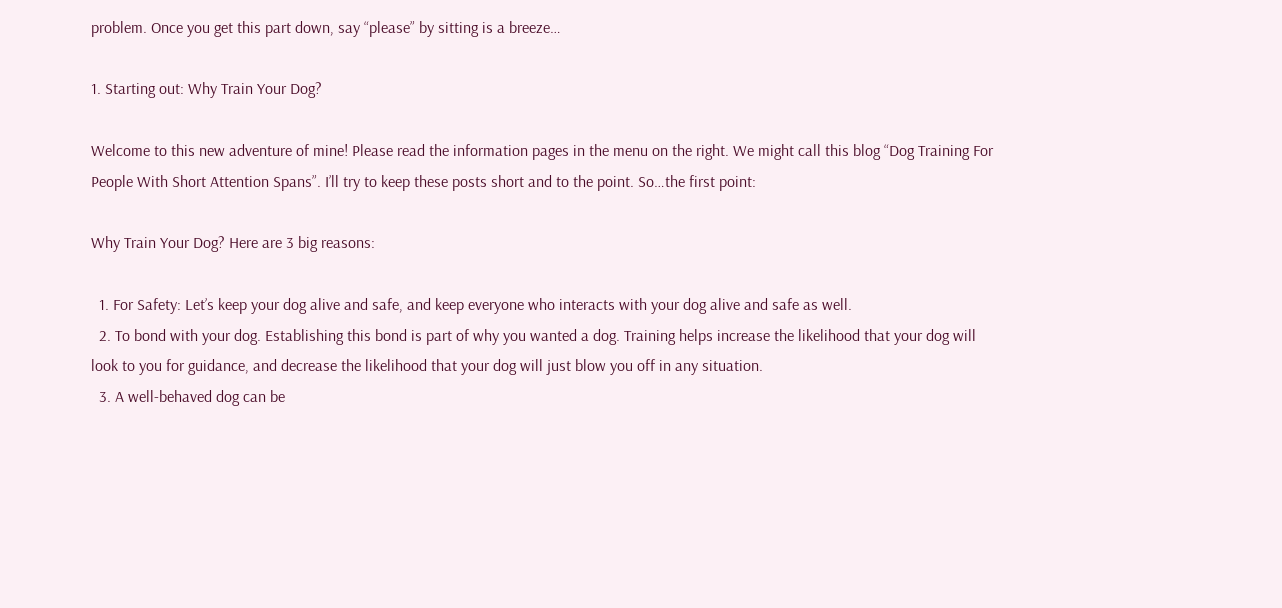problem. Once you get this part down, say “please” by sitting is a breeze…

1. Starting out: Why Train Your Dog?

Welcome to this new adventure of mine! Please read the information pages in the menu on the right. We might call this blog “Dog Training For People With Short Attention Spans”. I’ll try to keep these posts short and to the point. So…the first point:

Why Train Your Dog? Here are 3 big reasons:

  1. For Safety: Let’s keep your dog alive and safe, and keep everyone who interacts with your dog alive and safe as well.
  2. To bond with your dog. Establishing this bond is part of why you wanted a dog. Training helps increase the likelihood that your dog will look to you for guidance, and decrease the likelihood that your dog will just blow you off in any situation.
  3. A well-behaved dog can be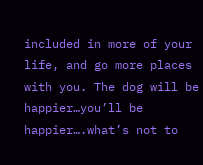included in more of your life, and go more places with you. The dog will be happier…you’ll be happier….what’s not to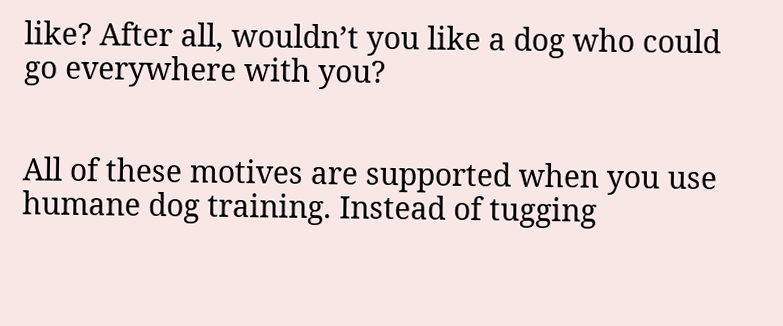like? After all, wouldn’t you like a dog who could go everywhere with you?


All of these motives are supported when you use humane dog training. Instead of tugging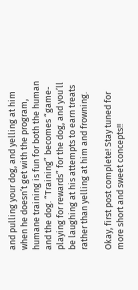and pulling your dog, and yelling at him when he doesn’t get with the program, humane training is fun for both the human and the dog. “Training” becomes “game-playing for rewards” for the dog, and you’ll be laughing at his attempts to earn treats rather than yelling at him and frowning.

Okay, first post complete! Stay tuned for more short and sweet concepts!!